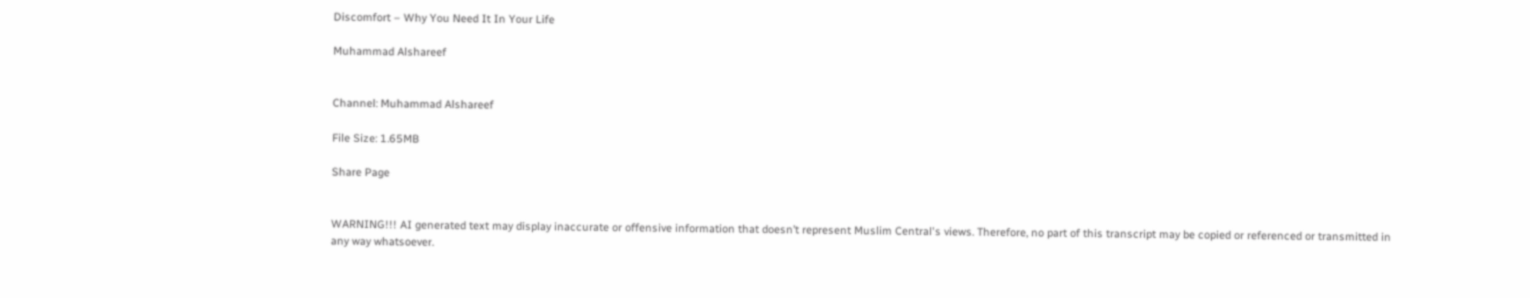Discomfort – Why You Need It In Your Life

Muhammad Alshareef


Channel: Muhammad Alshareef

File Size: 1.65MB

Share Page


WARNING!!! AI generated text may display inaccurate or offensive information that doesn’t represent Muslim Central's views. Therefore, no part of this transcript may be copied or referenced or transmitted in any way whatsoever.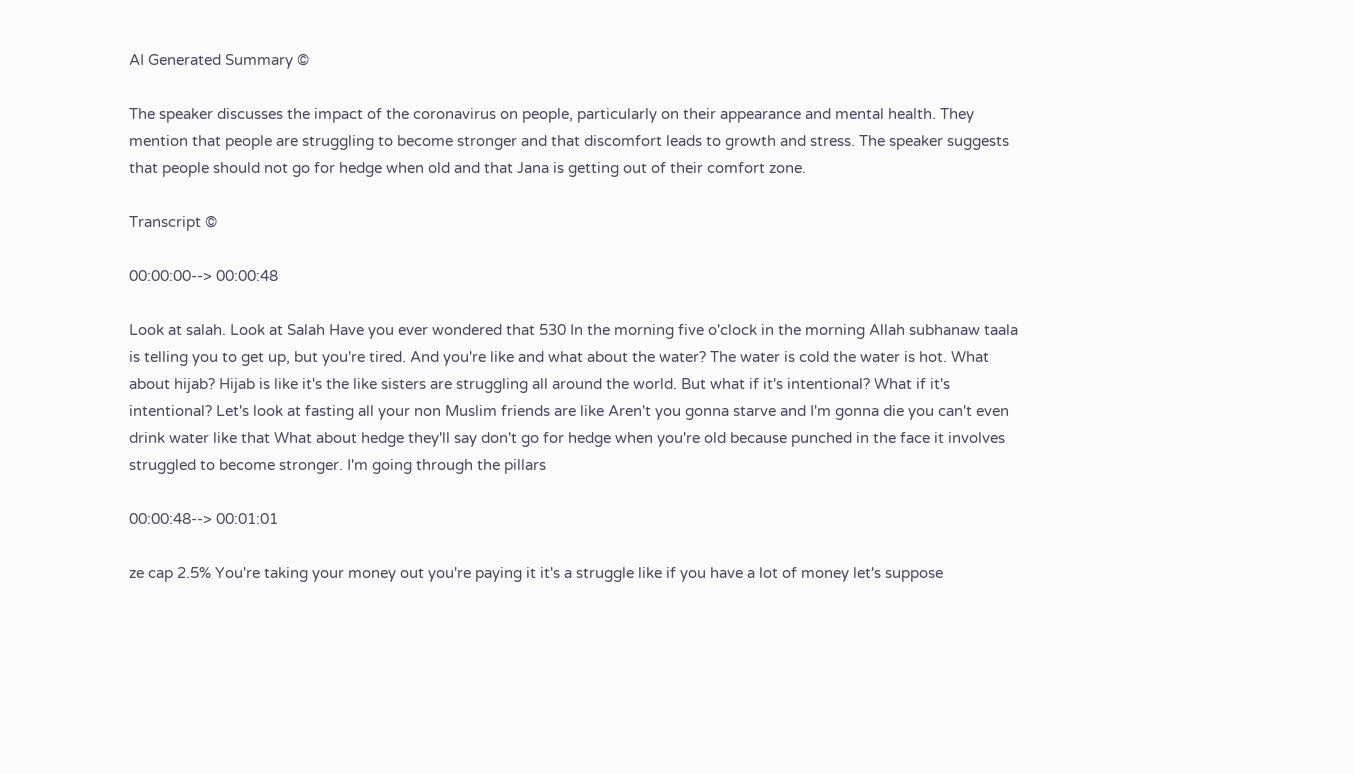AI Generated Summary ©

The speaker discusses the impact of the coronavirus on people, particularly on their appearance and mental health. They mention that people are struggling to become stronger and that discomfort leads to growth and stress. The speaker suggests that people should not go for hedge when old and that Jana is getting out of their comfort zone.

Transcript ©

00:00:00--> 00:00:48

Look at salah. Look at Salah Have you ever wondered that 530 In the morning five o'clock in the morning Allah subhanaw taala is telling you to get up, but you're tired. And you're like and what about the water? The water is cold the water is hot. What about hijab? Hijab is like it's the like sisters are struggling all around the world. But what if it's intentional? What if it's intentional? Let's look at fasting all your non Muslim friends are like Aren't you gonna starve and I'm gonna die you can't even drink water like that What about hedge they'll say don't go for hedge when you're old because punched in the face it involves struggled to become stronger. I'm going through the pillars

00:00:48--> 00:01:01

ze cap 2.5% You're taking your money out you're paying it it's a struggle like if you have a lot of money let's suppose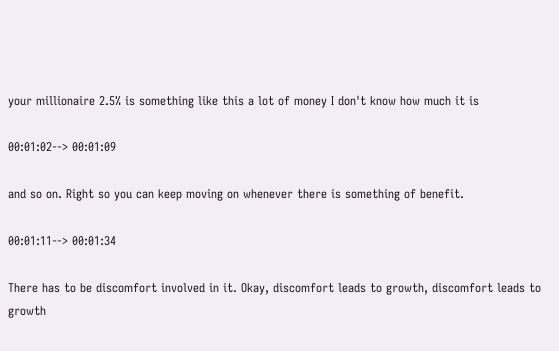your millionaire 2.5% is something like this a lot of money I don't know how much it is

00:01:02--> 00:01:09

and so on. Right so you can keep moving on whenever there is something of benefit.

00:01:11--> 00:01:34

There has to be discomfort involved in it. Okay, discomfort leads to growth, discomfort leads to growth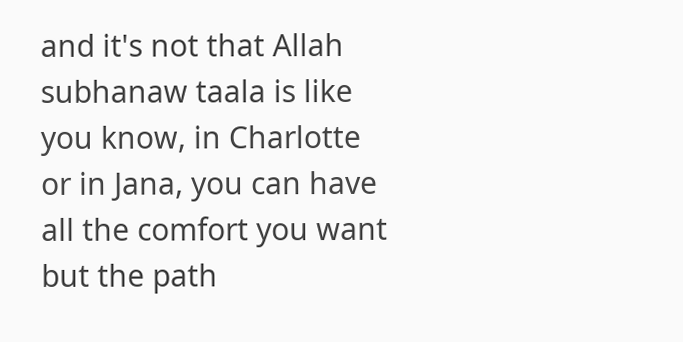and it's not that Allah subhanaw taala is like you know, in Charlotte or in Jana, you can have all the comfort you want but the path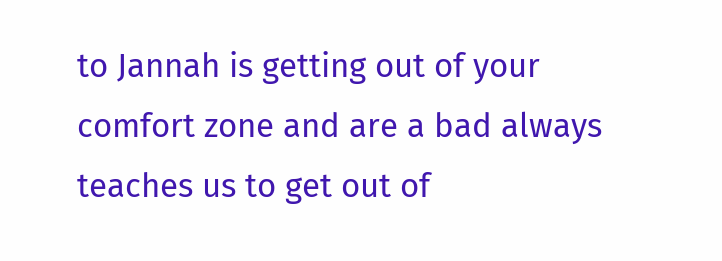to Jannah is getting out of your comfort zone and are a bad always teaches us to get out of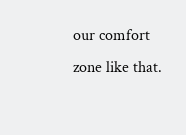our comfort zone like that.